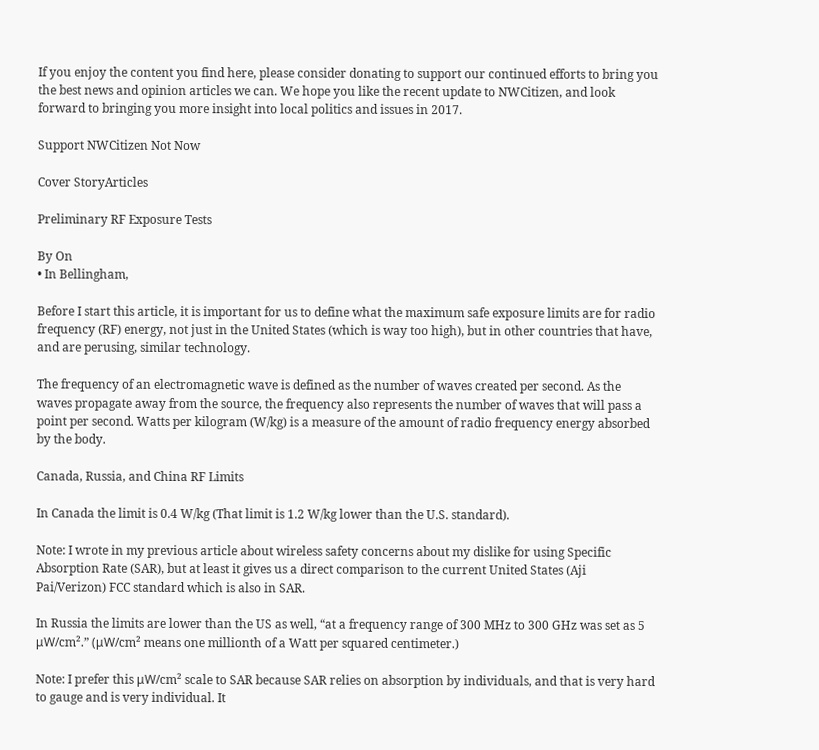If you enjoy the content you find here, please consider donating to support our continued efforts to bring you the best news and opinion articles we can. We hope you like the recent update to NWCitizen, and look forward to bringing you more insight into local politics and issues in 2017.

Support NWCitizen Not Now

Cover StoryArticles

Preliminary RF Exposure Tests

By On
• In Bellingham,

Before I start this article, it is important for us to define what the maximum safe exposure limits are for radio frequency (RF) energy, not just in the United States (which is way too high), but in other countries that have, and are perusing, similar technology.

The frequency of an electromagnetic wave is defined as the number of waves created per second. As the waves propagate away from the source, the frequency also represents the number of waves that will pass a point per second. Watts per kilogram (W/kg) is a measure of the amount of radio frequency energy absorbed by the body.

Canada, Russia, and China RF Limits

In Canada the limit is 0.4 W/kg (That limit is 1.2 W/kg lower than the U.S. standard).

Note: I wrote in my previous article about wireless safety concerns about my dislike for using Specific Absorption Rate (SAR), but at least it gives us a direct comparison to the current United States (Aji Pai/Verizon) FCC standard which is also in SAR.

In Russia the limits are lower than the US as well, “at a frequency range of 300 MHz to 300 GHz was set as 5 μW/cm².” (μW/cm² means one millionth of a Watt per squared centimeter.)

Note: I prefer this μW/cm² scale to SAR because SAR relies on absorption by individuals, and that is very hard to gauge and is very individual. It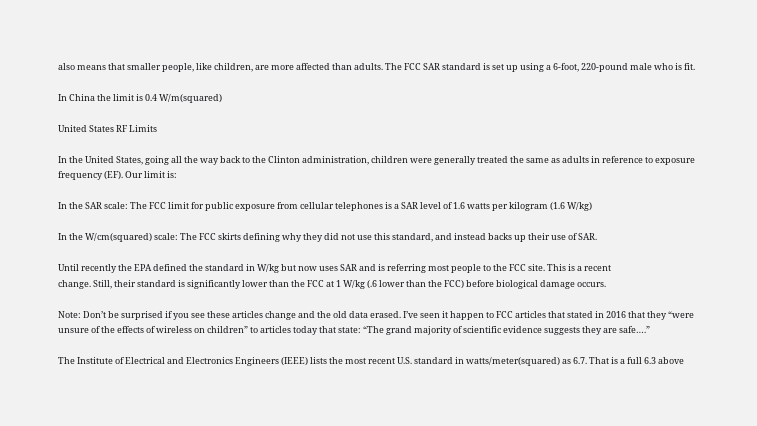also means that smaller people, like children, are more affected than adults. The FCC SAR standard is set up using a 6-foot, 220-pound male who is fit.

In China the limit is 0.4 W/m(squared)

United States RF Limits

In the United States, going all the way back to the Clinton administration, children were generally treated the same as adults in reference to exposure frequency (EF). Our limit is:

In the SAR scale: The FCC limit for public exposure from cellular telephones is a SAR level of 1.6 watts per kilogram (1.6 W/kg)

In the W/cm(squared) scale: The FCC skirts defining why they did not use this standard, and instead backs up their use of SAR.

Until recently the EPA defined the standard in W/kg but now uses SAR and is referring most people to the FCC site. This is a recent
change. Still, their standard is significantly lower than the FCC at 1 W/kg (.6 lower than the FCC) before biological damage occurs.

Note: Don’t be surprised if you see these articles change and the old data erased. I’ve seen it happen to FCC articles that stated in 2016 that they “were unsure of the effects of wireless on children” to articles today that state: “The grand majority of scientific evidence suggests they are safe….”

The Institute of Electrical and Electronics Engineers (IEEE) lists the most recent U.S. standard in watts/meter(squared) as 6.7. That is a full 6.3 above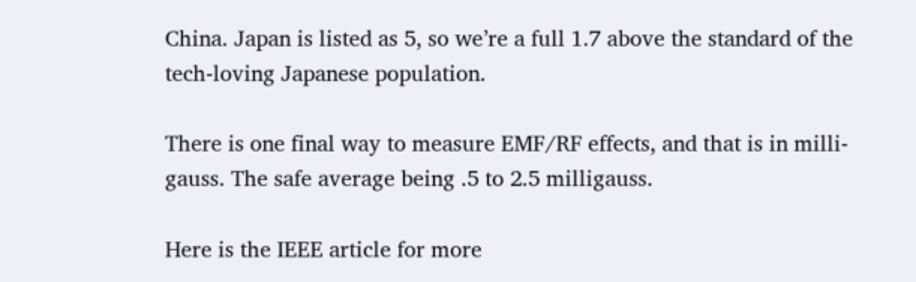China. Japan is listed as 5, so we’re a full 1.7 above the standard of the tech-loving Japanese population.

There is one final way to measure EMF/RF effects, and that is in milli-gauss. The safe average being .5 to 2.5 milligauss.

Here is the IEEE article for more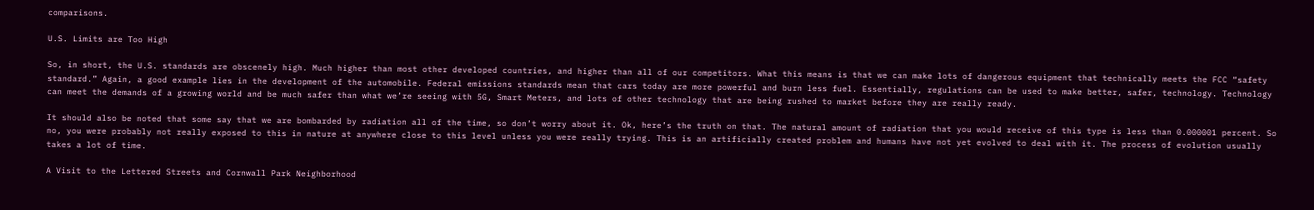comparisons.

U.S. Limits are Too High

So, in short, the U.S. standards are obscenely high. Much higher than most other developed countries, and higher than all of our competitors. What this means is that we can make lots of dangerous equipment that technically meets the FCC “safety standard.” Again, a good example lies in the development of the automobile. Federal emissions standards mean that cars today are more powerful and burn less fuel. Essentially, regulations can be used to make better, safer, technology. Technology can meet the demands of a growing world and be much safer than what we’re seeing with 5G, Smart Meters, and lots of other technology that are being rushed to market before they are really ready.

It should also be noted that some say that we are bombarded by radiation all of the time, so don’t worry about it. Ok, here’s the truth on that. The natural amount of radiation that you would receive of this type is less than 0.000001 percent. So no, you were probably not really exposed to this in nature at anywhere close to this level unless you were really trying. This is an artificially created problem and humans have not yet evolved to deal with it. The process of evolution usually takes a lot of time.

A Visit to the Lettered Streets and Cornwall Park Neighborhood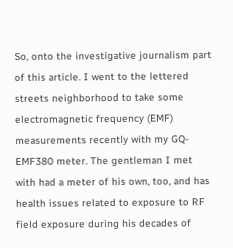So, onto the investigative journalism part of this article. I went to the lettered streets neighborhood to take some electromagnetic frequency (EMF) measurements recently with my GQ-EMF380 meter. The gentleman I met with had a meter of his own, too, and has health issues related to exposure to RF field exposure during his decades of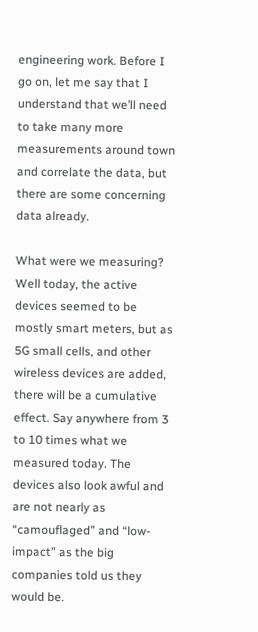engineering work. Before I go on, let me say that I understand that we’ll need to take many more measurements around town and correlate the data, but there are some concerning data already.

What were we measuring? Well today, the active devices seemed to be mostly smart meters, but as 5G small cells, and other wireless devices are added, there will be a cumulative effect. Say anywhere from 3 to 10 times what we measured today. The devices also look awful and are not nearly as “camouflaged” and “low-impact” as the big companies told us they would be.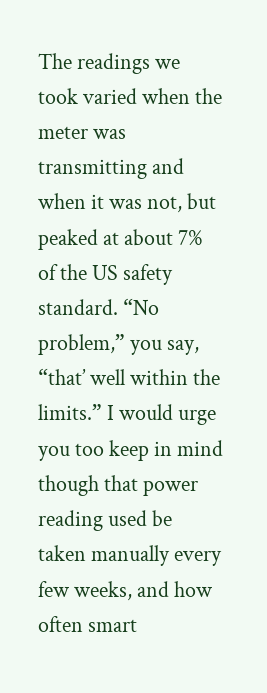The readings we took varied when the meter was transmitting and when it was not, but peaked at about 7% of the US safety standard. “No problem,” you say, “that’ well within the limits.” I would urge you too keep in mind though that power reading used be taken manually every few weeks, and how often smart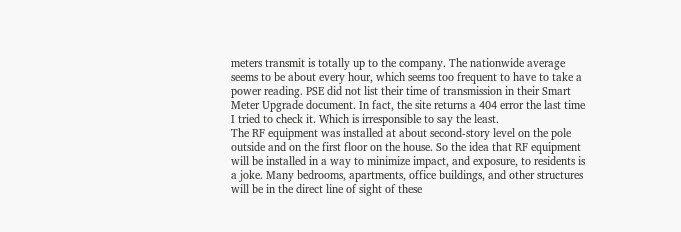meters transmit is totally up to the company. The nationwide average seems to be about every hour, which seems too frequent to have to take a power reading. PSE did not list their time of transmission in their Smart Meter Upgrade document. In fact, the site returns a 404 error the last time I tried to check it. Which is irresponsible to say the least.
The RF equipment was installed at about second-story level on the pole outside and on the first floor on the house. So the idea that RF equipment will be installed in a way to minimize impact, and exposure, to residents is a joke. Many bedrooms, apartments, office buildings, and other structures will be in the direct line of sight of these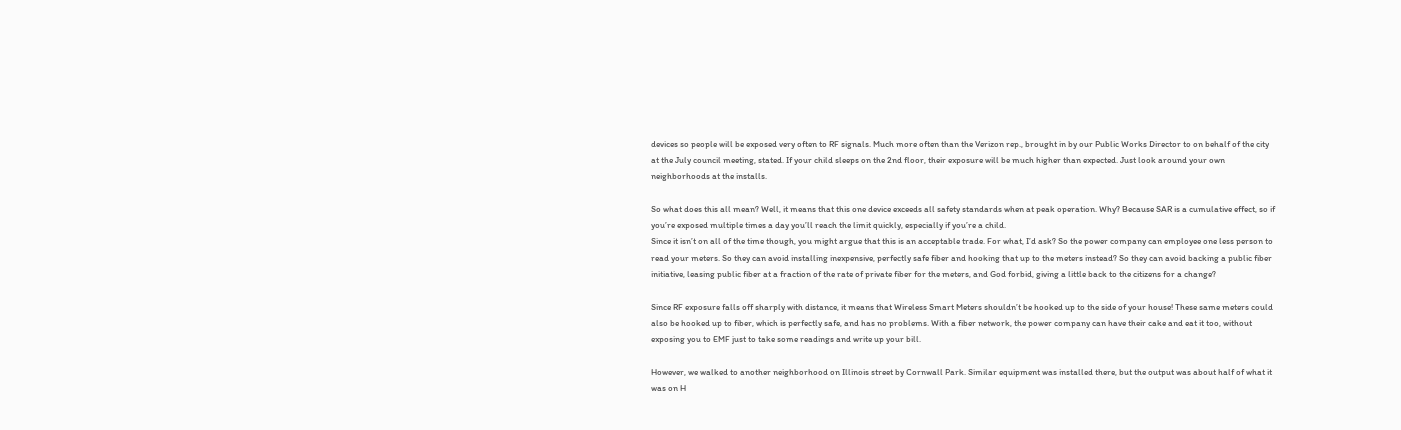devices so people will be exposed very often to RF signals. Much more often than the Verizon rep., brought in by our Public Works Director to on behalf of the city at the July council meeting, stated. If your child sleeps on the 2nd floor, their exposure will be much higher than expected. Just look around your own neighborhoods at the installs.

So what does this all mean? Well, it means that this one device exceeds all safety standards when at peak operation. Why? Because SAR is a cumulative effect, so if you’re exposed multiple times a day you’ll reach the limit quickly, especially if you’re a child.
Since it isn’t on all of the time though, you might argue that this is an acceptable trade. For what, I’d ask? So the power company can employee one less person to read your meters. So they can avoid installing inexpensive, perfectly safe fiber and hooking that up to the meters instead? So they can avoid backing a public fiber initiative, leasing public fiber at a fraction of the rate of private fiber for the meters, and God forbid, giving a little back to the citizens for a change?

Since RF exposure falls off sharply with distance, it means that Wireless Smart Meters shouldn’t be hooked up to the side of your house! These same meters could also be hooked up to fiber, which is perfectly safe, and has no problems. With a fiber network, the power company can have their cake and eat it too, without exposing you to EMF just to take some readings and write up your bill.

However, we walked to another neighborhood on Illinois street by Cornwall Park. Similar equipment was installed there, but the output was about half of what it was on H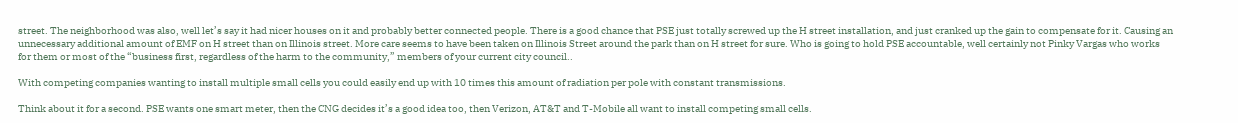street. The neighborhood was also, well let’s say it had nicer houses on it and probably better connected people. There is a good chance that PSE just totally screwed up the H street installation, and just cranked up the gain to compensate for it. Causing an unnecessary additional amount of EMF on H street than on Illinois street. More care seems to have been taken on Illinois Street around the park than on H street for sure. Who is going to hold PSE accountable, well certainly not Pinky Vargas who works for them or most of the “business first, regardless of the harm to the community,” members of your current city council..

With competing companies wanting to install multiple small cells you could easily end up with 10 times this amount of radiation per pole with constant transmissions.

Think about it for a second. PSE wants one smart meter, then the CNG decides it’s a good idea too, then Verizon, AT&T and T-Mobile all want to install competing small cells.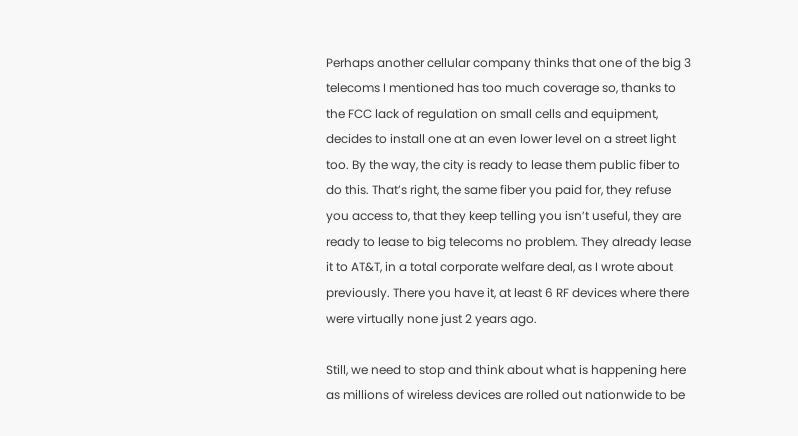Perhaps another cellular company thinks that one of the big 3 telecoms I mentioned has too much coverage so, thanks to the FCC lack of regulation on small cells and equipment, decides to install one at an even lower level on a street light too. By the way, the city is ready to lease them public fiber to do this. That’s right, the same fiber you paid for, they refuse you access to, that they keep telling you isn’t useful, they are ready to lease to big telecoms no problem. They already lease it to AT&T, in a total corporate welfare deal, as I wrote about previously. There you have it, at least 6 RF devices where there were virtually none just 2 years ago.

Still, we need to stop and think about what is happening here as millions of wireless devices are rolled out nationwide to be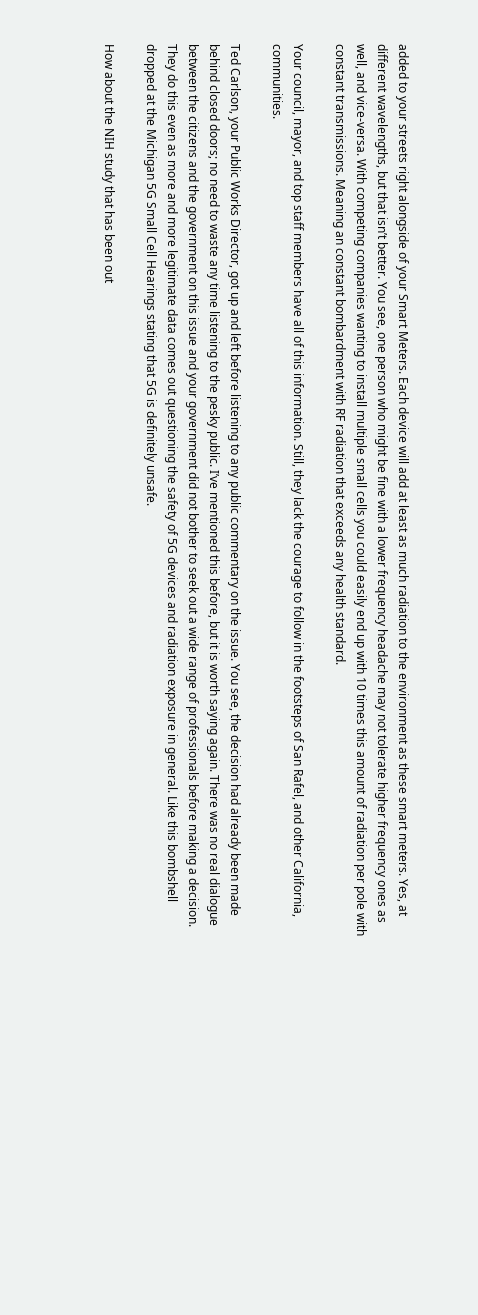added to your streets right alongside of your Smart Meters. Each device will add at least as much radiation to the environment as these smart meters. Yes, at different wavelengths, but that isn’t better. You see, one person who might be fine with a lower frequency headache may not tolerate higher frequency ones as well, and vice-versa. With competing companies wanting to install multiple small cells you could easily end up with 10 times this amount of radiation per pole with constant transmissions. Meaning an constant bombardment with RF radiation that exceeds any health standard.

Your council, mayor, and top staff members have all of this information. Still, they lack the courage to follow in the footsteps of San Rafel, and other California, communities.

Ted Carlson, your Public Works Director, got up and left before listening to any public commentary on the issue. You see, the decision had already been made behind closed doors; no need to waste any time listening to the pesky public. I’ve mentioned this before, but it is worth saying again. There was no real dialogue between the citizens and the government on this issue and your government did not bother to seek out a wide range of professionals before making a decision. They do this even as more and more legitimate data comes out questioning the safety of 5G devices and radiation exposure in general. Like this bombshell dropped at the Michigan 5G Small Cell Hearings stating that 5G is definitely unsafe.

How about the NIH study that has been out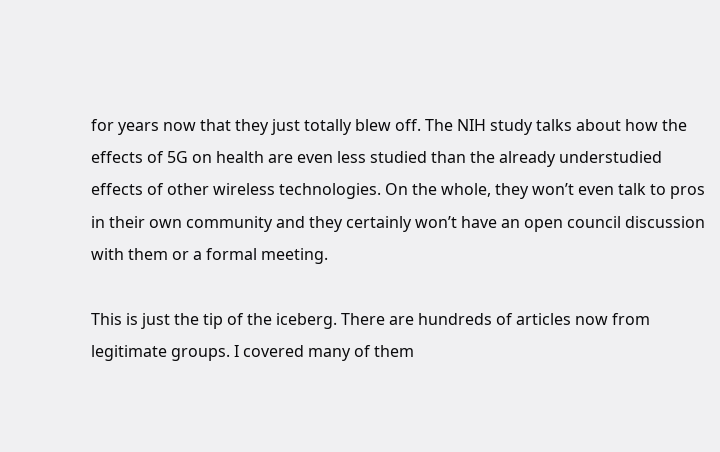for years now that they just totally blew off. The NIH study talks about how the effects of 5G on health are even less studied than the already understudied effects of other wireless technologies. On the whole, they won’t even talk to pros in their own community and they certainly won’t have an open council discussion with them or a formal meeting.

This is just the tip of the iceberg. There are hundreds of articles now from legitimate groups. I covered many of them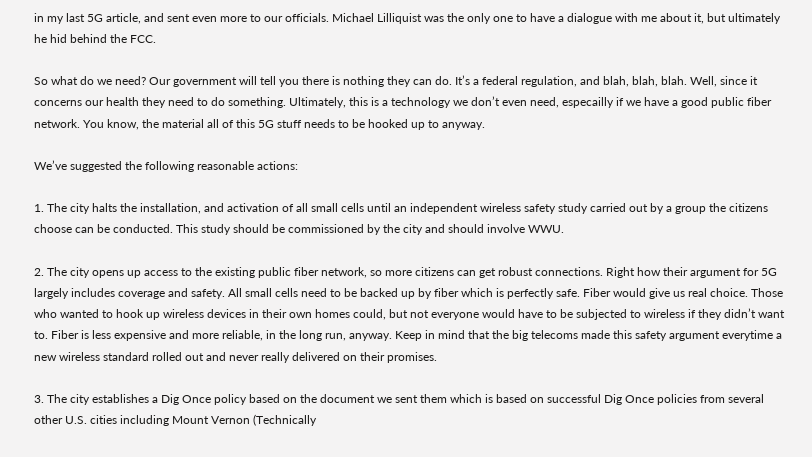in my last 5G article, and sent even more to our officials. Michael Lilliquist was the only one to have a dialogue with me about it, but ultimately he hid behind the FCC.

So what do we need? Our government will tell you there is nothing they can do. It’s a federal regulation, and blah, blah, blah. Well, since it concerns our health they need to do something. Ultimately, this is a technology we don’t even need, especailly if we have a good public fiber network. You know, the material all of this 5G stuff needs to be hooked up to anyway.

We’ve suggested the following reasonable actions:

1. The city halts the installation, and activation of all small cells until an independent wireless safety study carried out by a group the citizens choose can be conducted. This study should be commissioned by the city and should involve WWU.

2. The city opens up access to the existing public fiber network, so more citizens can get robust connections. Right how their argument for 5G largely includes coverage and safety. All small cells need to be backed up by fiber which is perfectly safe. Fiber would give us real choice. Those who wanted to hook up wireless devices in their own homes could, but not everyone would have to be subjected to wireless if they didn’t want to. Fiber is less expensive and more reliable, in the long run, anyway. Keep in mind that the big telecoms made this safety argument everytime a new wireless standard rolled out and never really delivered on their promises.

3. The city establishes a Dig Once policy based on the document we sent them which is based on successful Dig Once policies from several other U.S. cities including Mount Vernon (Technically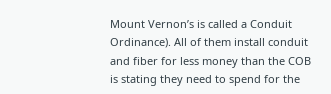Mount Vernon’s is called a Conduit Ordinance). All of them install conduit and fiber for less money than the COB is stating they need to spend for the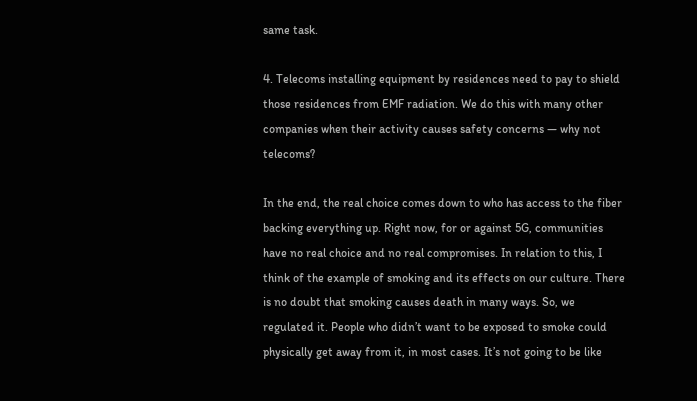same task.

4. Telecoms installing equipment by residences need to pay to shield those residences from EMF radiation. We do this with many other companies when their activity causes safety concerns — why not telecoms?

In the end, the real choice comes down to who has access to the fiber backing everything up. Right now, for or against 5G, communities have no real choice and no real compromises. In relation to this, I think of the example of smoking and its effects on our culture. There is no doubt that smoking causes death in many ways. So, we regulated it. People who didn’t want to be exposed to smoke could physically get away from it, in most cases. It’s not going to be like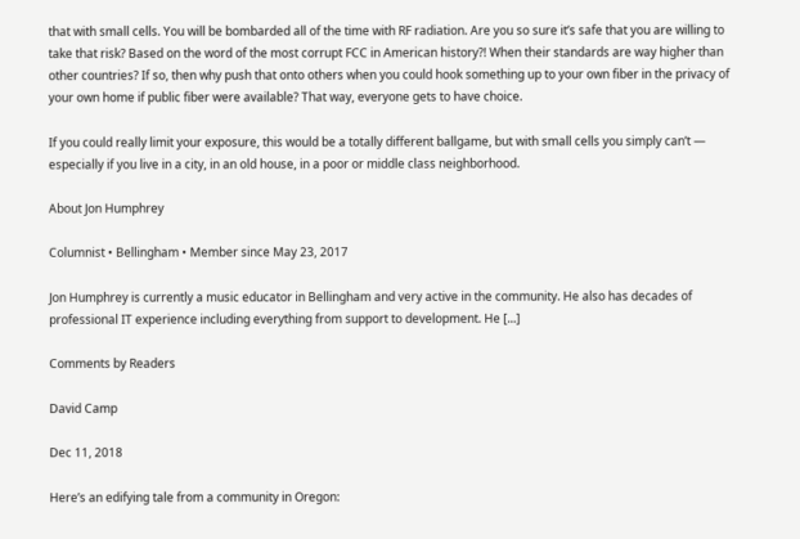that with small cells. You will be bombarded all of the time with RF radiation. Are you so sure it’s safe that you are willing to take that risk? Based on the word of the most corrupt FCC in American history?! When their standards are way higher than other countries? If so, then why push that onto others when you could hook something up to your own fiber in the privacy of your own home if public fiber were available? That way, everyone gets to have choice.

If you could really limit your exposure, this would be a totally different ballgame, but with small cells you simply can’t — especially if you live in a city, in an old house, in a poor or middle class neighborhood.

About Jon Humphrey

Columnist • Bellingham • Member since May 23, 2017

Jon Humphrey is currently a music educator in Bellingham and very active in the community. He also has decades of professional IT experience including everything from support to development. He [...]

Comments by Readers

David Camp

Dec 11, 2018

Here’s an edifying tale from a community in Oregon: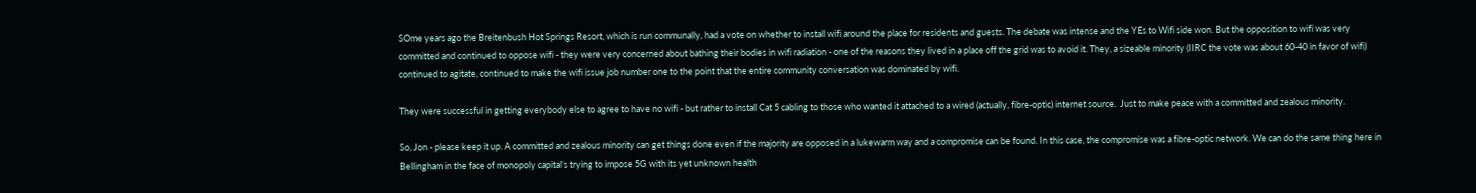SOme years ago the Breitenbush Hot Springs Resort, which is run communally, had a vote on whether to install wifi around the place for residents and guests. The debate was intense and the YEs to Wifi side won. But the opposition to wifi was very committed and continued to oppose wifi - they were very concerned about bathing their bodies in wifi radiation - one of the reasons they lived in a place off the grid was to avoid it. They, a sizeable minority (IIRC the vote was about 60-40 in favor of wifi) continued to agitate, continued to make the wifi issue job number one to the point that the entire community conversation was dominated by wifi.

They were successful in getting everybody else to agree to have no wifi - but rather to install Cat 5 cabling to those who wanted it attached to a wired (actually, fibre-optic) internet source.  Just to make peace with a committed and zealous minority.

So, Jon - please keep it up. A committed and zealous minority can get things done even if the majority are opposed in a lukewarm way and a compromise can be found. In this case, the compromise was a fibre-optic network. We can do the same thing here in Bellingham in the face of monopoly capital’s trying to impose 5G with its yet unknown health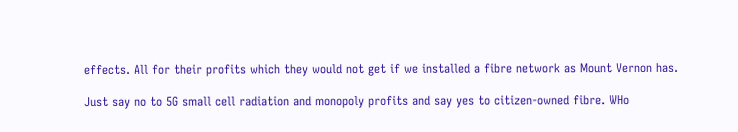effects. All for their profits which they would not get if we installed a fibre network as Mount Vernon has.

Just say no to 5G small cell radiation and monopoly profits and say yes to citizen-owned fibre. WHo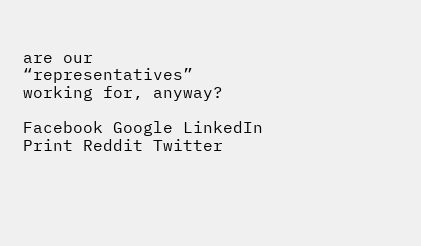are our “representatives” working for, anyway?

Facebook Google LinkedIn Print Reddit Twitter